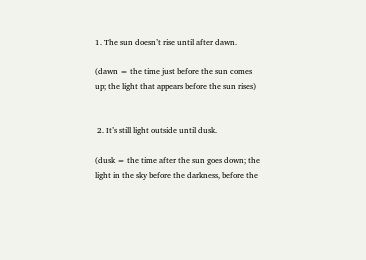1. The sun doesn’t rise until after dawn.

(dawn = the time just before the sun comes up; the light that appears before the sun rises)


 2. It’s still light outside until dusk.

(dusk = the time after the sun goes down; the light in the sky before the darkness, before the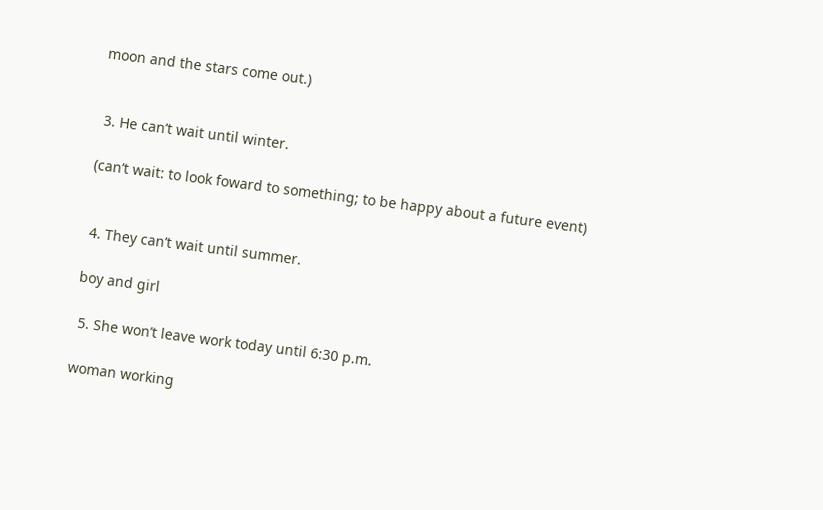moon and the stars come out.)


 3. He can’t wait until winter.

(can’t wait: to look foward to something; to be happy about a future event)


 4. They can’t wait until summer.

boy and girl

 5. She won’t leave work today until 6:30 p.m.

woman working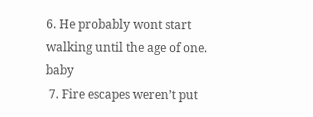6. He probably wont start walking until the age of one. baby
 7. Fire escapes weren’t put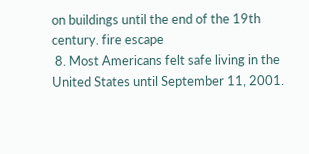on buildings until the end of the 19th century. fire escape
 8. Most Americans felt safe living in the United States until September 11, 2001.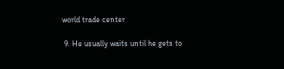world trade center

 9. He usually waits until he gets to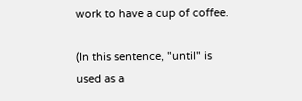work to have a cup of coffee.

(In this sentence, "until" is used as a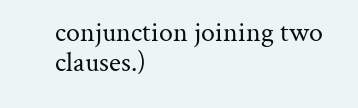conjunction joining two clauses.)